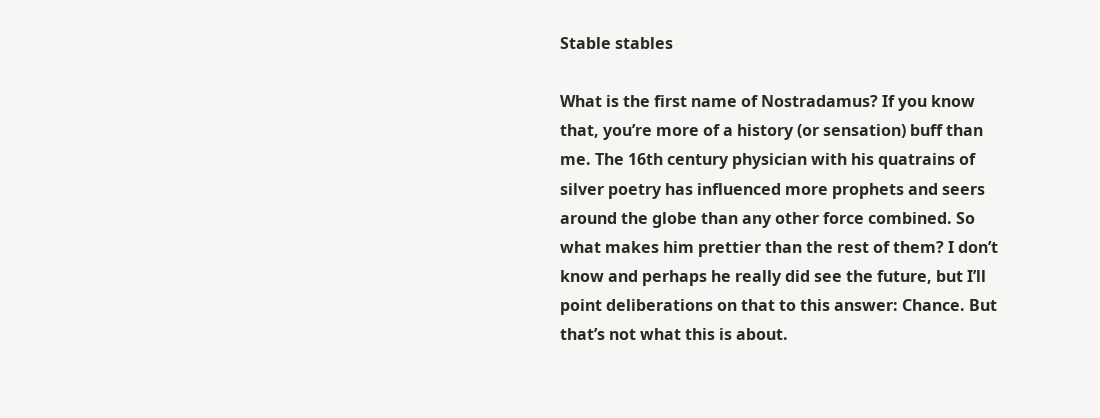Stable stables

What is the first name of Nostradamus? If you know that, you’re more of a history (or sensation) buff than me. The 16th century physician with his quatrains of silver poetry has influenced more prophets and seers around the globe than any other force combined. So what makes him prettier than the rest of them? I don’t know and perhaps he really did see the future, but I’ll point deliberations on that to this answer: Chance. But that’s not what this is about.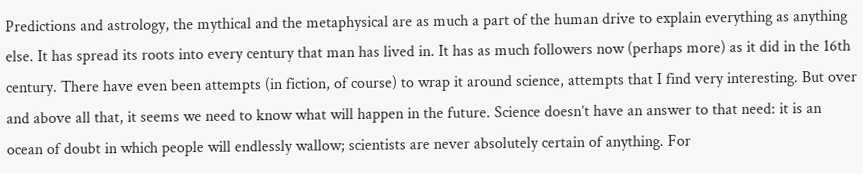Predictions and astrology, the mythical and the metaphysical are as much a part of the human drive to explain everything as anything else. It has spread its roots into every century that man has lived in. It has as much followers now (perhaps more) as it did in the 16th century. There have even been attempts (in fiction, of course) to wrap it around science, attempts that I find very interesting. But over and above all that, it seems we need to know what will happen in the future. Science doesn’t have an answer to that need: it is an ocean of doubt in which people will endlessly wallow; scientists are never absolutely certain of anything. For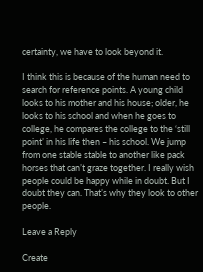certainty, we have to look beyond it.

I think this is because of the human need to search for reference points. A young child looks to his mother and his house; older, he looks to his school and when he goes to college, he compares the college to the ‘still point’ in his life then – his school. We jump from one stable stable to another like pack horses that can’t graze together. I really wish people could be happy while in doubt. But I doubt they can. That’s why they look to other people.

Leave a Reply

Create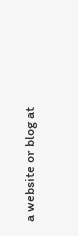a website or blog at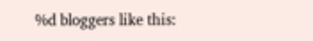%d bloggers like this: